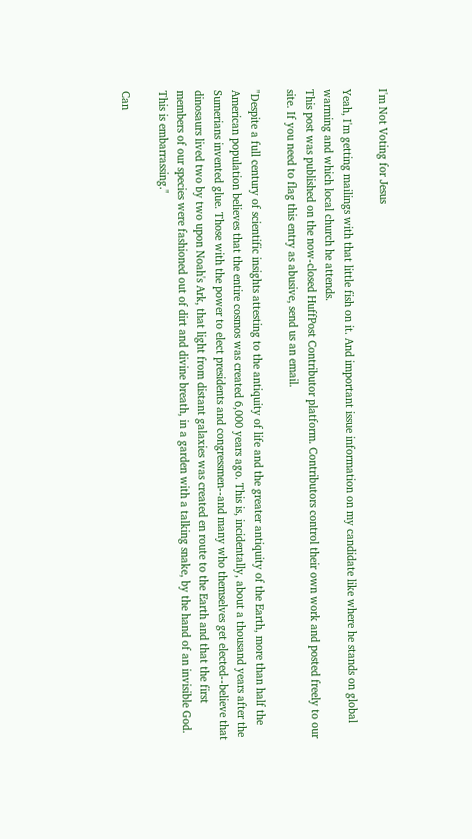I'm Not Voting for Jesus

Yeah, I'm getting mailings with that little fish on it. And important issue information on my candidate like where he stands on global warming and which local church he attends.
This post was published on the now-closed HuffPost Contributor platform. Contributors control their own work and posted freely to our site. If you need to flag this entry as abusive, send us an email.

"Despite a full century of scientific insights attesting to the antiquity of life and the greater antiquity of the Earth, more than half the American population believes that the entire cosmos was created 6,000 years ago. This is, incidentally, about a thousand years after the Sumerians invented glue. Those with the power to elect presidents and congressmen--and many who themselves get elected--believe that dinosaurs lived two by two upon Noah's Ark, that light from distant galaxies was created en route to the Earth and that the first members of our species were fashioned out of dirt and divine breath, in a garden with a talking snake, by the hand of an invisible God. This is embarrassing."

Can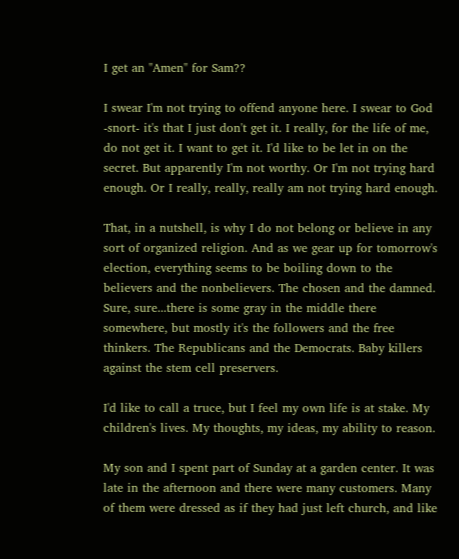I get an "Amen" for Sam??

I swear I'm not trying to offend anyone here. I swear to God -snort- it's that I just don't get it. I really, for the life of me, do not get it. I want to get it. I'd like to be let in on the secret. But apparently I'm not worthy. Or I'm not trying hard enough. Or I really, really, really am not trying hard enough.

That, in a nutshell, is why I do not belong or believe in any sort of organized religion. And as we gear up for tomorrow's election, everything seems to be boiling down to the believers and the nonbelievers. The chosen and the damned. Sure, sure...there is some gray in the middle there somewhere, but mostly it's the followers and the free thinkers. The Republicans and the Democrats. Baby killers against the stem cell preservers.

I'd like to call a truce, but I feel my own life is at stake. My children's lives. My thoughts, my ideas, my ability to reason.

My son and I spent part of Sunday at a garden center. It was late in the afternoon and there were many customers. Many of them were dressed as if they had just left church, and like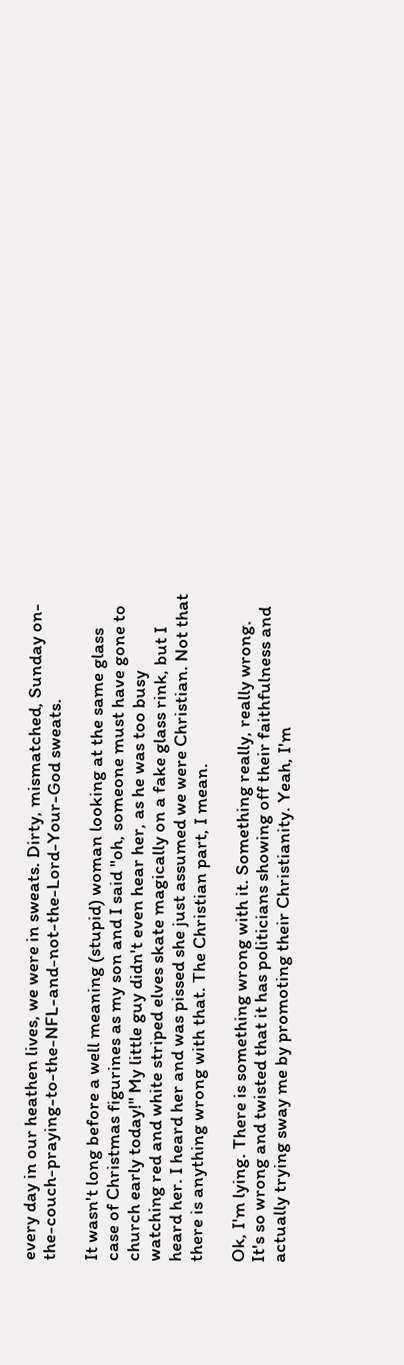every day in our heathen lives, we were in sweats. Dirty, mismatched, Sunday on-the-couch-praying-to-the-NFL-and-not-the-Lord-Your-God sweats.

It wasn't long before a well meaning (stupid) woman looking at the same glass case of Christmas figurines as my son and I said "oh, someone must have gone to church early today!" My little guy didn't even hear her, as he was too busy watching red and white striped elves skate magically on a fake glass rink, but I heard her. I heard her and was pissed she just assumed we were Christian. Not that there is anything wrong with that. The Christian part, I mean.

Ok, I'm lying. There is something wrong with it. Something really, really wrong. It's so wrong and twisted that it has politicians showing off their faithfulness and actually trying sway me by promoting their Christianity. Yeah, I'm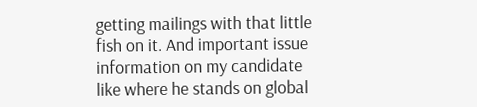getting mailings with that little fish on it. And important issue information on my candidate like where he stands on global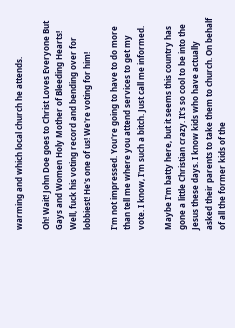warming and which local church he attends.

Oh! Wait! John Doe goes to Christ Loves Everyone But Gays and Women Holy Mother of Bleeding Hearts! Well, fuck his voting record and bending over for lobbiest! He's one of us! We're voting for him!

I'm not impressed. You're going to have to do more than tell me where you attend services to get my vote. I know, I'm such a bitch. Just call me informed.

Maybe I'm batty here, but it seems this country has gone a little Christian crazy. It's so cool to be into the Jesus these days. I know kids who have actually asked their parents to take them to church. On behalf of all the former kids of the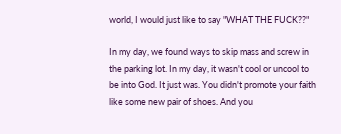world, I would just like to say "WHAT THE FUCK??"

In my day, we found ways to skip mass and screw in the parking lot. In my day, it wasn't cool or uncool to be into God. It just was. You didn't promote your faith like some new pair of shoes. And you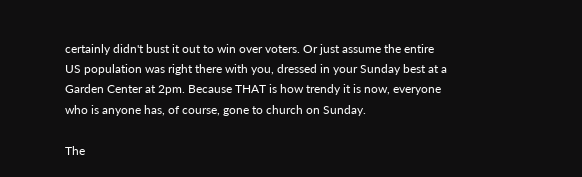certainly didn't bust it out to win over voters. Or just assume the entire US population was right there with you, dressed in your Sunday best at a Garden Center at 2pm. Because THAT is how trendy it is now, everyone who is anyone has, of course, gone to church on Sunday.

The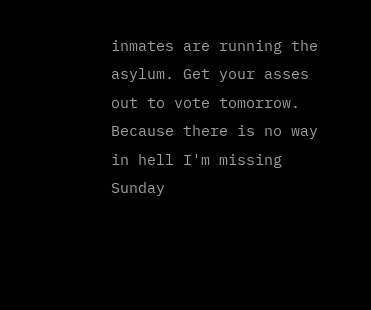inmates are running the asylum. Get your asses out to vote tomorrow. Because there is no way in hell I'm missing Sunday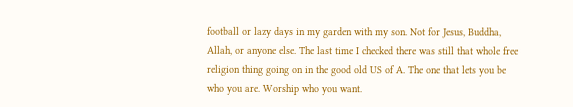football or lazy days in my garden with my son. Not for Jesus, Buddha, Allah, or anyone else. The last time I checked there was still that whole free religion thing going on in the good old US of A. The one that lets you be who you are. Worship who you want.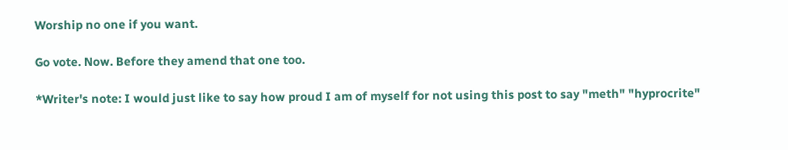Worship no one if you want.

Go vote. Now. Before they amend that one too.

*Writer's note: I would just like to say how proud I am of myself for not using this post to say "meth" "hyprocrite"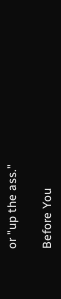or "up the ass."

Before You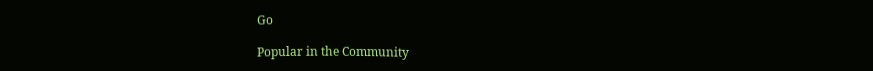Go

Popular in the Community